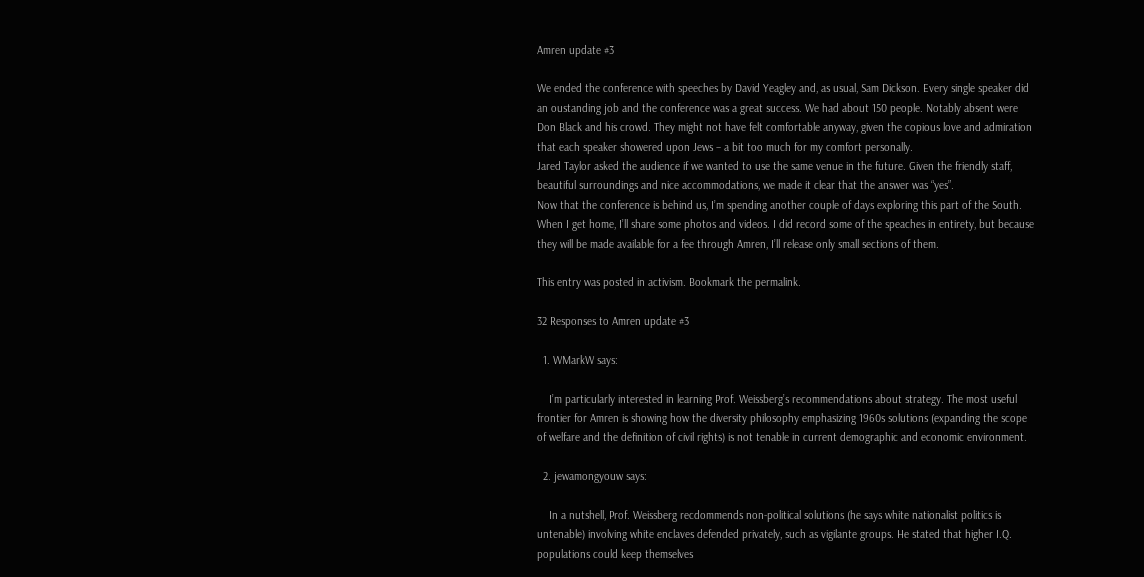Amren update #3

We ended the conference with speeches by David Yeagley and, as usual, Sam Dickson. Every single speaker did an oustanding job and the conference was a great success. We had about 150 people. Notably absent were Don Black and his crowd. They might not have felt comfortable anyway, given the copious love and admiration that each speaker showered upon Jews – a bit too much for my comfort personally.
Jared Taylor asked the audience if we wanted to use the same venue in the future. Given the friendly staff, beautiful surroundings and nice accommodations, we made it clear that the answer was “yes”.
Now that the conference is behind us, I’m spending another couple of days exploring this part of the South. When I get home, I’ll share some photos and videos. I did record some of the speaches in entirety, but because they will be made available for a fee through Amren, I’ll release only small sections of them.

This entry was posted in activism. Bookmark the permalink.

32 Responses to Amren update #3

  1. WMarkW says:

    I’m particularly interested in learning Prof. Weissberg’s recommendations about strategy. The most useful frontier for Amren is showing how the diversity philosophy emphasizing 1960s solutions (expanding the scope of welfare and the definition of civil rights) is not tenable in current demographic and economic environment.

  2. jewamongyouw says:

    In a nutshell, Prof. Weissberg recdommends non-political solutions (he says white nationalist politics is untenable) involving white enclaves defended privately, such as vigilante groups. He stated that higher I.Q. populations could keep themselves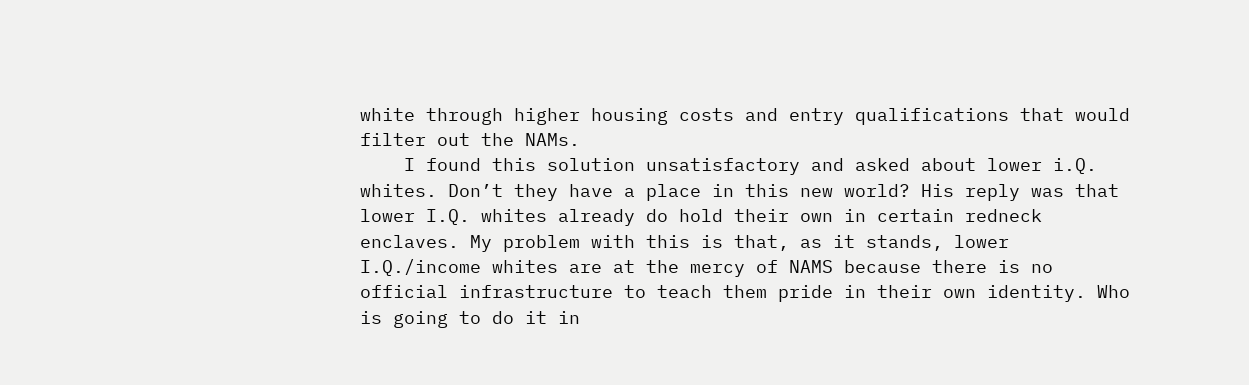white through higher housing costs and entry qualifications that would filter out the NAMs.
    I found this solution unsatisfactory and asked about lower i.Q. whites. Don’t they have a place in this new world? His reply was that lower I.Q. whites already do hold their own in certain redneck enclaves. My problem with this is that, as it stands, lower I.Q./income whites are at the mercy of NAMS because there is no official infrastructure to teach them pride in their own identity. Who is going to do it in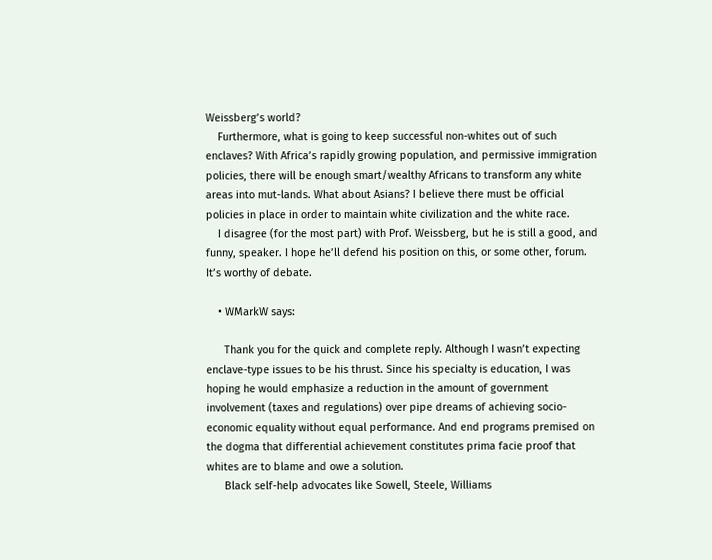Weissberg’s world?
    Furthermore, what is going to keep successful non-whites out of such enclaves? With Africa’s rapidly growing population, and permissive immigration policies, there will be enough smart/wealthy Africans to transform any white areas into mut-lands. What about Asians? I believe there must be official policies in place in order to maintain white civilization and the white race.
    I disagree (for the most part) with Prof. Weissberg, but he is still a good, and funny, speaker. I hope he’ll defend his position on this, or some other, forum. It’s worthy of debate.

    • WMarkW says:

      Thank you for the quick and complete reply. Although I wasn’t expecting enclave-type issues to be his thrust. Since his specialty is education, I was hoping he would emphasize a reduction in the amount of government involvement (taxes and regulations) over pipe dreams of achieving socio-economic equality without equal performance. And end programs premised on the dogma that differential achievement constitutes prima facie proof that whites are to blame and owe a solution.
      Black self-help advocates like Sowell, Steele, Williams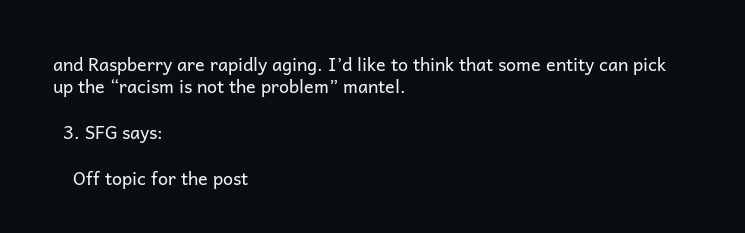and Raspberry are rapidly aging. I’d like to think that some entity can pick up the “racism is not the problem” mantel.

  3. SFG says:

    Off topic for the post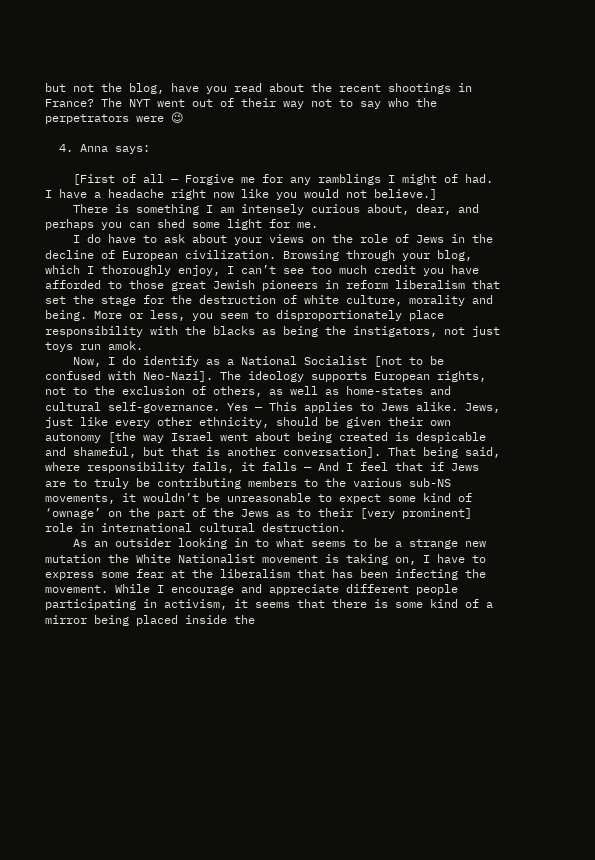but not the blog, have you read about the recent shootings in France? The NYT went out of their way not to say who the perpetrators were 😉

  4. Anna says:

    [First of all — Forgive me for any ramblings I might of had. I have a headache right now like you would not believe.]
    There is something I am intensely curious about, dear, and perhaps you can shed some light for me.
    I do have to ask about your views on the role of Jews in the decline of European civilization. Browsing through your blog, which I thoroughly enjoy, I can’t see too much credit you have afforded to those great Jewish pioneers in reform liberalism that set the stage for the destruction of white culture, morality and being. More or less, you seem to disproportionately place responsibility with the blacks as being the instigators, not just toys run amok.
    Now, I do identify as a National Socialist [not to be confused with Neo-Nazi]. The ideology supports European rights, not to the exclusion of others, as well as home-states and cultural self-governance. Yes — This applies to Jews alike. Jews, just like every other ethnicity, should be given their own autonomy [the way Israel went about being created is despicable and shameful, but that is another conversation]. That being said, where responsibility falls, it falls — And I feel that if Jews are to truly be contributing members to the various sub-NS movements, it wouldn’t be unreasonable to expect some kind of ‘ownage’ on the part of the Jews as to their [very prominent] role in international cultural destruction.
    As an outsider looking in to what seems to be a strange new mutation the White Nationalist movement is taking on, I have to express some fear at the liberalism that has been infecting the movement. While I encourage and appreciate different people participating in activism, it seems that there is some kind of a mirror being placed inside the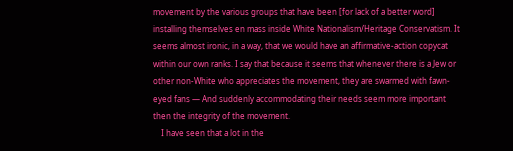movement by the various groups that have been [for lack of a better word] installing themselves en mass inside White Nationalism/Heritage Conservatism. It seems almost ironic, in a way, that we would have an affirmative-action copycat within our own ranks. I say that because it seems that whenever there is a Jew or other non-White who appreciates the movement, they are swarmed with fawn-eyed fans — And suddenly accommodating their needs seem more important then the integrity of the movement.
    I have seen that a lot in the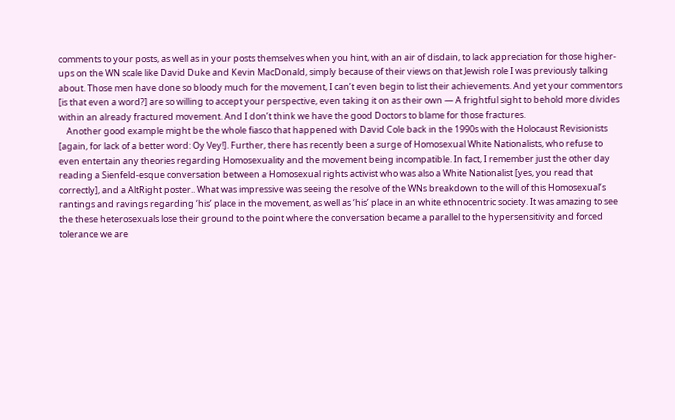comments to your posts, as well as in your posts themselves when you hint, with an air of disdain, to lack appreciation for those higher-ups on the WN scale like David Duke and Kevin MacDonald, simply because of their views on that Jewish role I was previously talking about. Those men have done so bloody much for the movement, I can’t even begin to list their achievements. And yet your commentors [is that even a word?] are so willing to accept your perspective, even taking it on as their own — A frightful sight to behold more divides within an already fractured movement. And I don’t think we have the good Doctors to blame for those fractures.
    Another good example might be the whole fiasco that happened with David Cole back in the 1990s with the Holocaust Revisionists [again, for lack of a better word: Oy Vey!]. Further, there has recently been a surge of Homosexual White Nationalists, who refuse to even entertain any theories regarding Homosexuality and the movement being incompatible. In fact, I remember just the other day reading a Sienfeld-esque conversation between a Homosexual rights activist who was also a White Nationalist [yes, you read that correctly], and a AltRight poster.. What was impressive was seeing the resolve of the WNs breakdown to the will of this Homosexual’s rantings and ravings regarding ‘his’ place in the movement, as well as ‘his’ place in an white ethnocentric society. It was amazing to see the these heterosexuals lose their ground to the point where the conversation became a parallel to the hypersensitivity and forced tolerance we are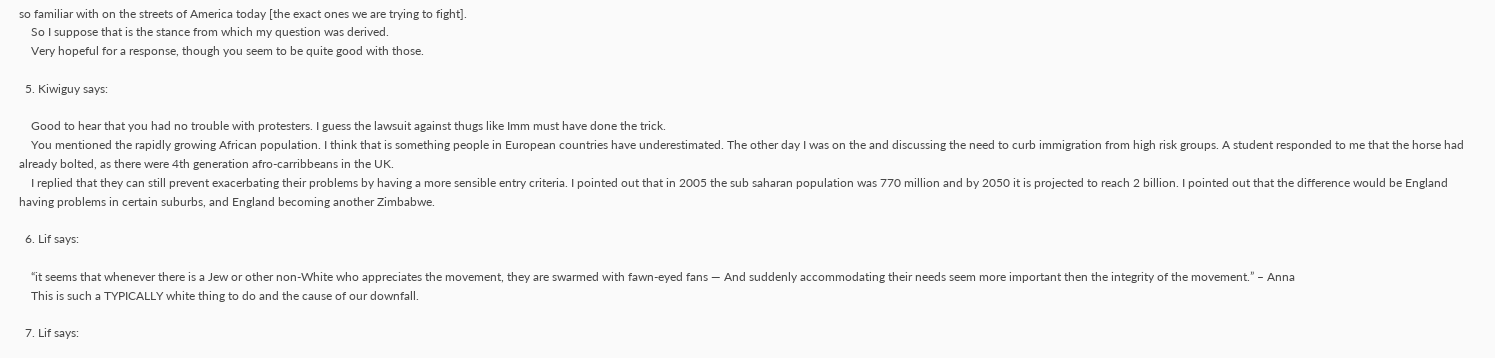so familiar with on the streets of America today [the exact ones we are trying to fight].
    So I suppose that is the stance from which my question was derived.
    Very hopeful for a response, though you seem to be quite good with those.

  5. Kiwiguy says:

    Good to hear that you had no trouble with protesters. I guess the lawsuit against thugs like Imm must have done the trick.
    You mentioned the rapidly growing African population. I think that is something people in European countries have underestimated. The other day I was on the and discussing the need to curb immigration from high risk groups. A student responded to me that the horse had already bolted, as there were 4th generation afro-carribbeans in the UK.
    I replied that they can still prevent exacerbating their problems by having a more sensible entry criteria. I pointed out that in 2005 the sub saharan population was 770 million and by 2050 it is projected to reach 2 billion. I pointed out that the difference would be England having problems in certain suburbs, and England becoming another Zimbabwe.

  6. Lif says:

    “it seems that whenever there is a Jew or other non-White who appreciates the movement, they are swarmed with fawn-eyed fans — And suddenly accommodating their needs seem more important then the integrity of the movement.” – Anna
    This is such a TYPICALLY white thing to do and the cause of our downfall.

  7. Lif says: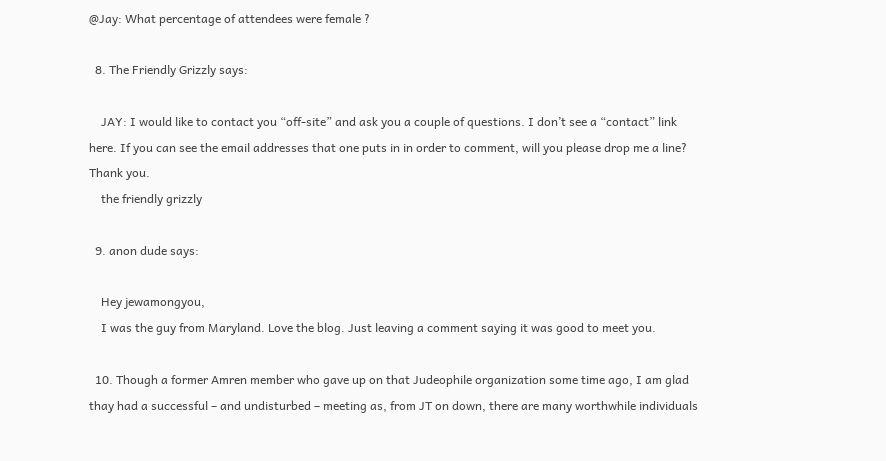@Jay: What percentage of attendees were female ?

  8. The Friendly Grizzly says:

    JAY: I would like to contact you “off-site” and ask you a couple of questions. I don’t see a “contact” link here. If you can see the email addresses that one puts in in order to comment, will you please drop me a line? Thank you.
    the friendly grizzly

  9. anon dude says:

    Hey jewamongyou,
    I was the guy from Maryland. Love the blog. Just leaving a comment saying it was good to meet you.

  10. Though a former Amren member who gave up on that Judeophile organization some time ago, I am glad thay had a successful – and undisturbed – meeting as, from JT on down, there are many worthwhile individuals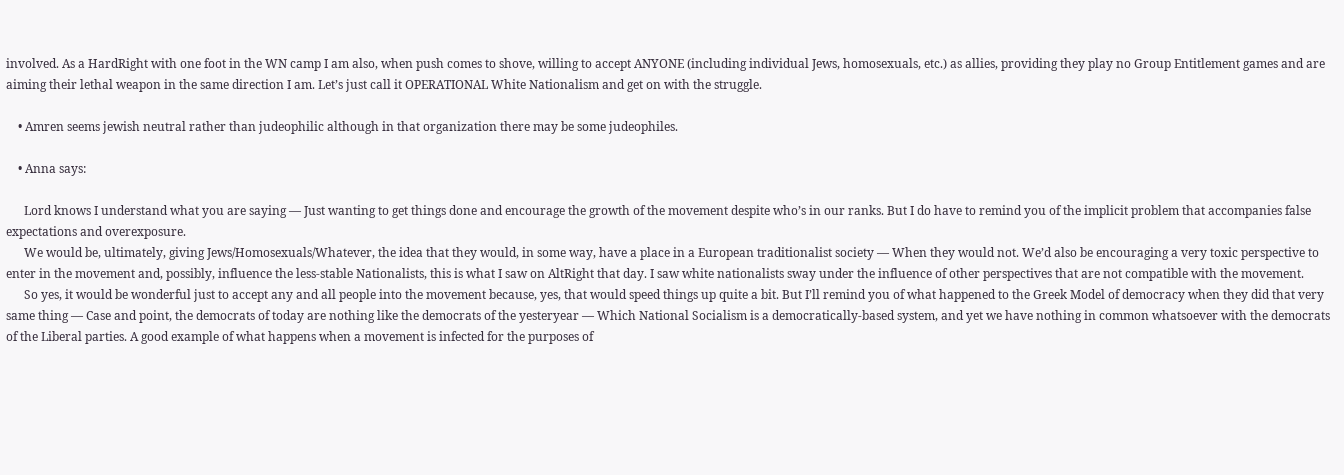involved. As a HardRight with one foot in the WN camp I am also, when push comes to shove, willing to accept ANYONE (including individual Jews, homosexuals, etc.) as allies, providing they play no Group Entitlement games and are aiming their lethal weapon in the same direction I am. Let’s just call it OPERATIONAL White Nationalism and get on with the struggle.

    • Amren seems jewish neutral rather than judeophilic although in that organization there may be some judeophiles.

    • Anna says:

      Lord knows I understand what you are saying — Just wanting to get things done and encourage the growth of the movement despite who’s in our ranks. But I do have to remind you of the implicit problem that accompanies false expectations and overexposure.
      We would be, ultimately, giving Jews/Homosexuals/Whatever, the idea that they would, in some way, have a place in a European traditionalist society — When they would not. We’d also be encouraging a very toxic perspective to enter in the movement and, possibly, influence the less-stable Nationalists, this is what I saw on AltRight that day. I saw white nationalists sway under the influence of other perspectives that are not compatible with the movement.
      So yes, it would be wonderful just to accept any and all people into the movement because, yes, that would speed things up quite a bit. But I’ll remind you of what happened to the Greek Model of democracy when they did that very same thing — Case and point, the democrats of today are nothing like the democrats of the yesteryear — Which National Socialism is a democratically-based system, and yet we have nothing in common whatsoever with the democrats of the Liberal parties. A good example of what happens when a movement is infected for the purposes of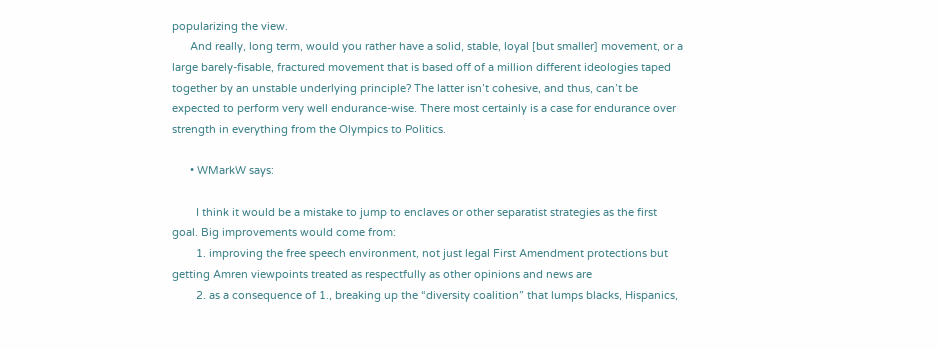popularizing the view.
      And really, long term, would you rather have a solid, stable, loyal [but smaller] movement, or a large barely-fisable, fractured movement that is based off of a million different ideologies taped together by an unstable underlying principle? The latter isn’t cohesive, and thus, can’t be expected to perform very well endurance-wise. There most certainly is a case for endurance over strength in everything from the Olympics to Politics.

      • WMarkW says:

        I think it would be a mistake to jump to enclaves or other separatist strategies as the first goal. Big improvements would come from:
        1. improving the free speech environment, not just legal First Amendment protections but getting Amren viewpoints treated as respectfully as other opinions and news are
        2. as a consequence of 1., breaking up the “diversity coalition” that lumps blacks, Hispanics,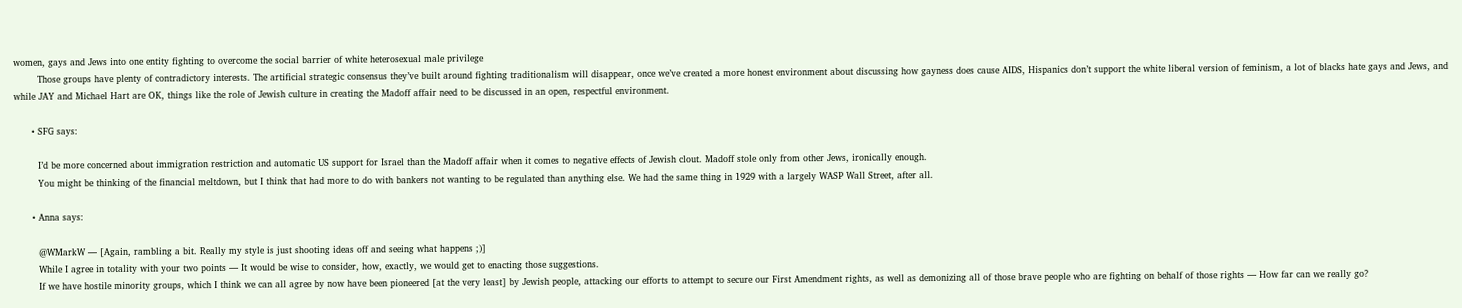women, gays and Jews into one entity fighting to overcome the social barrier of white heterosexual male privilege
        Those groups have plenty of contradictory interests. The artificial strategic consensus they’ve built around fighting traditionalism will disappear, once we’ve created a more honest environment about discussing how gayness does cause AIDS, Hispanics don’t support the white liberal version of feminism, a lot of blacks hate gays and Jews, and while JAY and Michael Hart are OK, things like the role of Jewish culture in creating the Madoff affair need to be discussed in an open, respectful environment.

      • SFG says:

        I’d be more concerned about immigration restriction and automatic US support for Israel than the Madoff affair when it comes to negative effects of Jewish clout. Madoff stole only from other Jews, ironically enough.
        You might be thinking of the financial meltdown, but I think that had more to do with bankers not wanting to be regulated than anything else. We had the same thing in 1929 with a largely WASP Wall Street, after all.

      • Anna says:

        @WMarkW — [Again, rambling a bit. Really my style is just shooting ideas off and seeing what happens ;)]
        While I agree in totality with your two points — It would be wise to consider, how, exactly, we would get to enacting those suggestions.
        If we have hostile minority groups, which I think we can all agree by now have been pioneered [at the very least] by Jewish people, attacking our efforts to attempt to secure our First Amendment rights, as well as demonizing all of those brave people who are fighting on behalf of those rights — How far can we really go?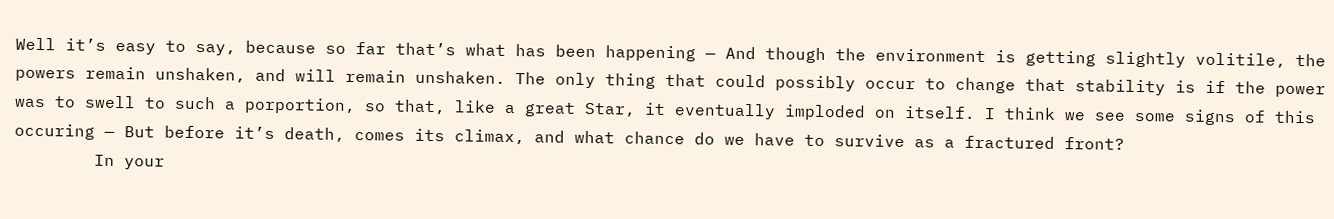Well it’s easy to say, because so far that’s what has been happening — And though the environment is getting slightly volitile, the powers remain unshaken, and will remain unshaken. The only thing that could possibly occur to change that stability is if the power was to swell to such a porportion, so that, like a great Star, it eventually imploded on itself. I think we see some signs of this occuring — But before it’s death, comes its climax, and what chance do we have to survive as a fractured front?
        In your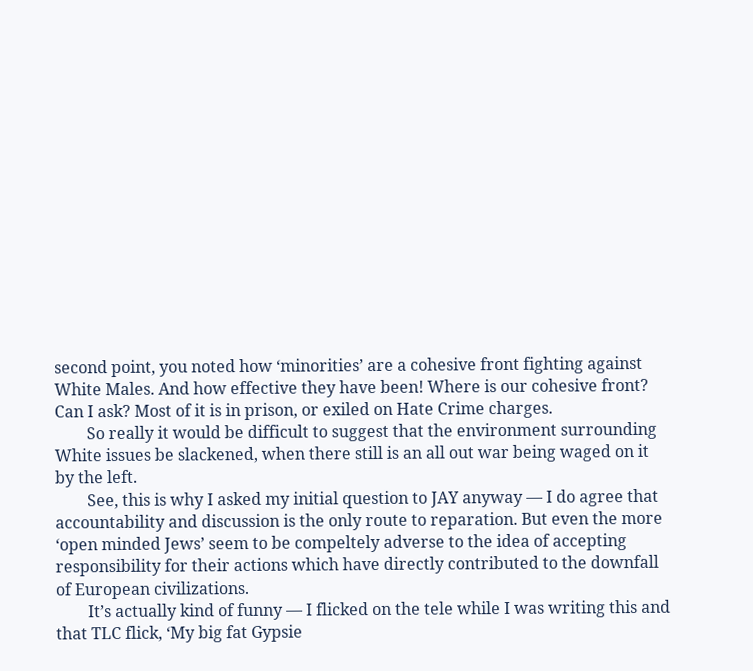second point, you noted how ‘minorities’ are a cohesive front fighting against White Males. And how effective they have been! Where is our cohesive front? Can I ask? Most of it is in prison, or exiled on Hate Crime charges.
        So really it would be difficult to suggest that the environment surrounding White issues be slackened, when there still is an all out war being waged on it by the left.
        See, this is why I asked my initial question to JAY anyway — I do agree that accountability and discussion is the only route to reparation. But even the more ‘open minded Jews’ seem to be compeltely adverse to the idea of accepting responsibility for their actions which have directly contributed to the downfall of European civilizations.
        It’s actually kind of funny — I flicked on the tele while I was writing this and that TLC flick, ‘My big fat Gypsie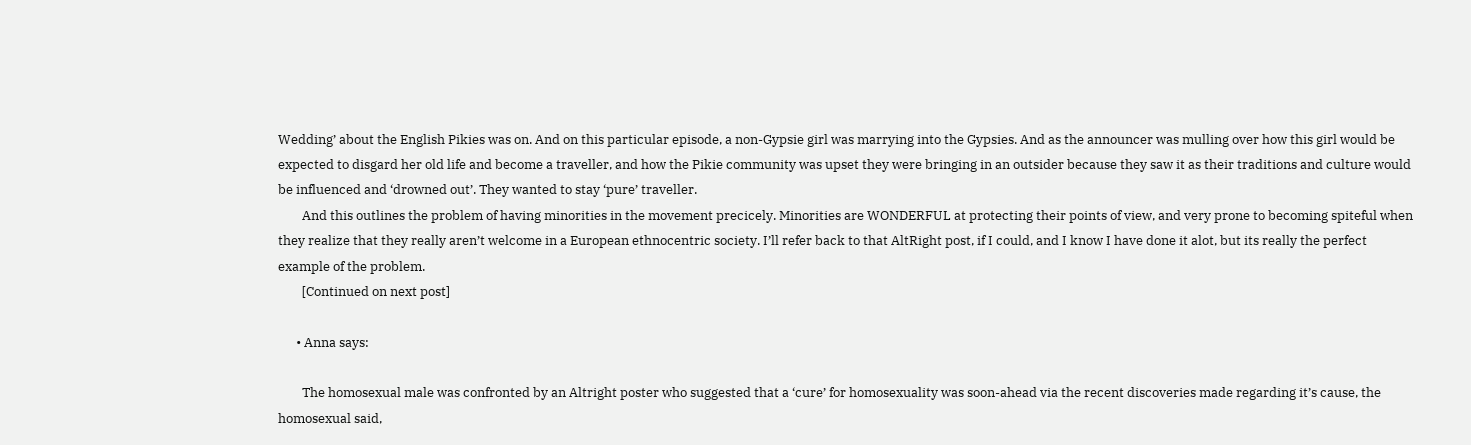Wedding’ about the English Pikies was on. And on this particular episode, a non-Gypsie girl was marrying into the Gypsies. And as the announcer was mulling over how this girl would be expected to disgard her old life and become a traveller, and how the Pikie community was upset they were bringing in an outsider because they saw it as their traditions and culture would be influenced and ‘drowned out’. They wanted to stay ‘pure’ traveller.
        And this outlines the problem of having minorities in the movement precicely. Minorities are WONDERFUL at protecting their points of view, and very prone to becoming spiteful when they realize that they really aren’t welcome in a European ethnocentric society. I’ll refer back to that AltRight post, if I could, and I know I have done it alot, but its really the perfect example of the problem.
        [Continued on next post]

      • Anna says:

        The homosexual male was confronted by an Altright poster who suggested that a ‘cure’ for homosexuality was soon-ahead via the recent discoveries made regarding it’s cause, the homosexual said,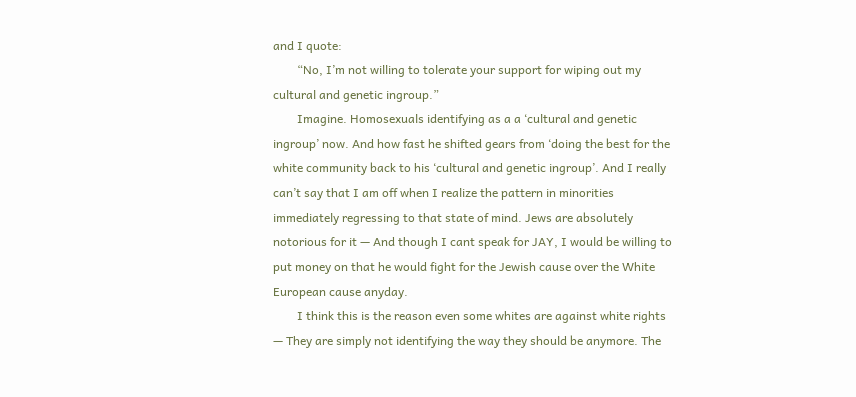and I quote:
        “No, I’m not willing to tolerate your support for wiping out my cultural and genetic ingroup.”
        Imagine. Homosexuals identifying as a a ‘cultural and genetic ingroup’ now. And how fast he shifted gears from ‘doing the best for the white community back to his ‘cultural and genetic ingroup’. And I really can’t say that I am off when I realize the pattern in minorities immediately regressing to that state of mind. Jews are absolutely notorious for it — And though I cant speak for JAY, I would be willing to put money on that he would fight for the Jewish cause over the White European cause anyday.
        I think this is the reason even some whites are against white rights — They are simply not identifying the way they should be anymore. The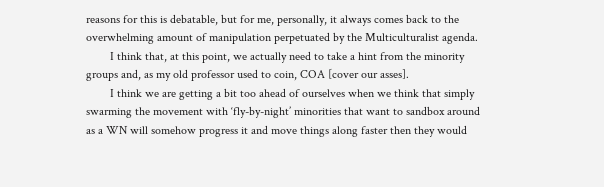reasons for this is debatable, but for me, personally, it always comes back to the overwhelming amount of manipulation perpetuated by the Multiculturalist agenda.
        I think that, at this point, we actually need to take a hint from the minority groups and, as my old professor used to coin, COA [cover our asses].
        I think we are getting a bit too ahead of ourselves when we think that simply swarming the movement with ‘fly-by-night’ minorities that want to sandbox around as a WN will somehow progress it and move things along faster then they would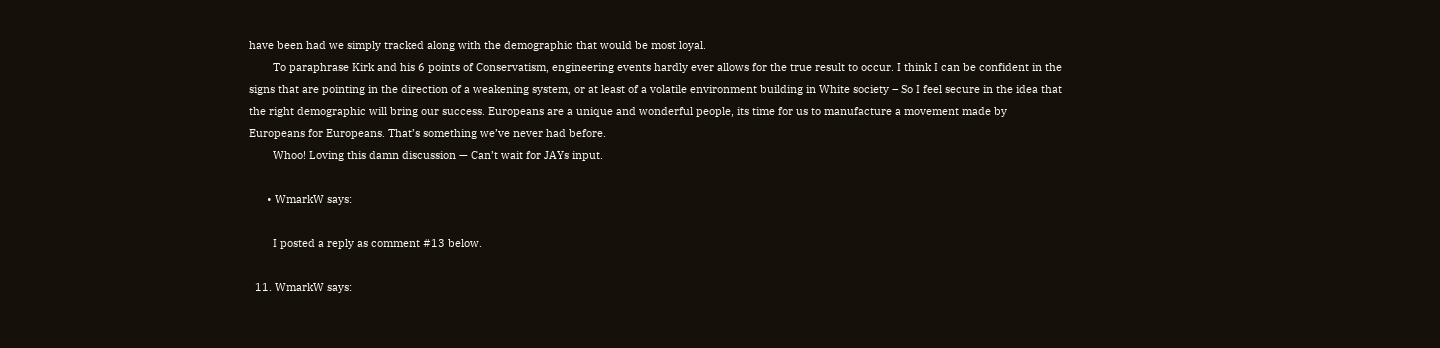have been had we simply tracked along with the demographic that would be most loyal.
        To paraphrase Kirk and his 6 points of Conservatism, engineering events hardly ever allows for the true result to occur. I think I can be confident in the signs that are pointing in the direction of a weakening system, or at least of a volatile environment building in White society – So I feel secure in the idea that the right demographic will bring our success. Europeans are a unique and wonderful people, its time for us to manufacture a movement made by Europeans for Europeans. That’s something we’ve never had before.
        Whoo! Loving this damn discussion — Can’t wait for JAYs input.

      • WmarkW says:

        I posted a reply as comment #13 below.

  11. WmarkW says: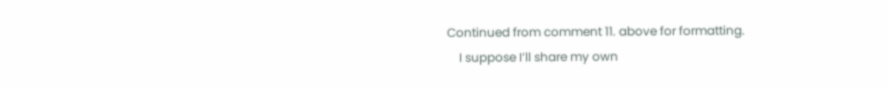Continued from comment 11. above for formatting.
    I suppose I’ll share my own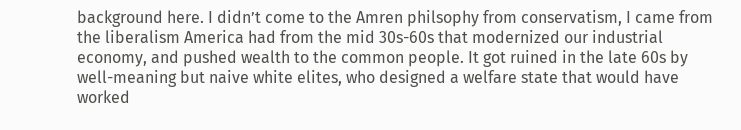background here. I didn’t come to the Amren philsophy from conservatism, I came from the liberalism America had from the mid 30s-60s that modernized our industrial economy, and pushed wealth to the common people. It got ruined in the late 60s by well-meaning but naive white elites, who designed a welfare state that would have worked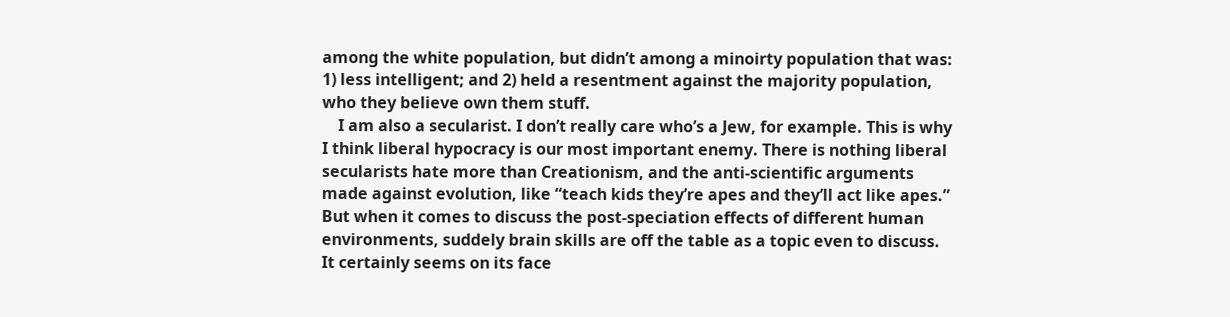among the white population, but didn’t among a minoirty population that was: 1) less intelligent; and 2) held a resentment against the majority population, who they believe own them stuff.
    I am also a secularist. I don’t really care who’s a Jew, for example. This is why I think liberal hypocracy is our most important enemy. There is nothing liberal secularists hate more than Creationism, and the anti-scientific arguments made against evolution, like “teach kids they’re apes and they’ll act like apes.” But when it comes to discuss the post-speciation effects of different human environments, suddely brain skills are off the table as a topic even to discuss. It certainly seems on its face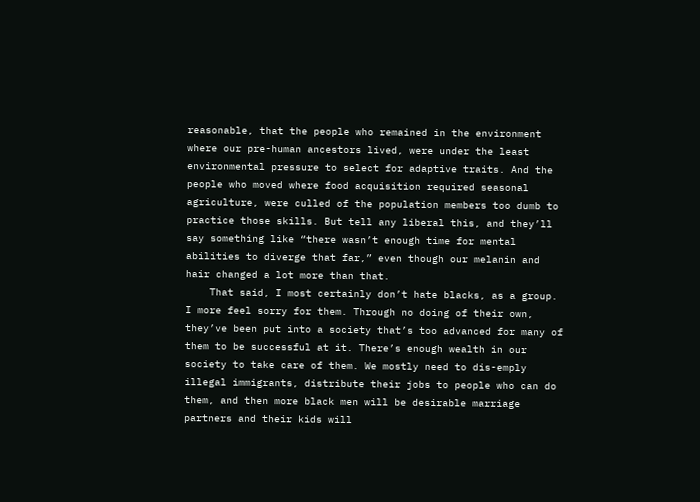reasonable, that the people who remained in the environment where our pre-human ancestors lived, were under the least environmental pressure to select for adaptive traits. And the people who moved where food acquisition required seasonal agriculture, were culled of the population members too dumb to practice those skills. But tell any liberal this, and they’ll say something like “there wasn’t enough time for mental abilities to diverge that far,” even though our melanin and hair changed a lot more than that.
    That said, I most certainly don’t hate blacks, as a group. I more feel sorry for them. Through no doing of their own, they’ve been put into a society that’s too advanced for many of them to be successful at it. There’s enough wealth in our society to take care of them. We mostly need to dis-emply illegal immigrants, distribute their jobs to people who can do them, and then more black men will be desirable marriage partners and their kids will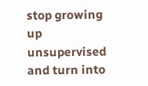stop growing up unsupervised and turn into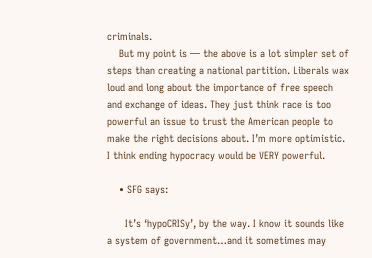criminals.
    But my point is — the above is a lot simpler set of steps than creating a national partition. Liberals wax loud and long about the importance of free speech and exchange of ideas. They just think race is too powerful an issue to trust the American people to make the right decisions about. I’m more optimistic. I think ending hypocracy would be VERY powerful.

    • SFG says:

      It’s ‘hypoCRISy’, by the way. I know it sounds like a system of government…and it sometimes may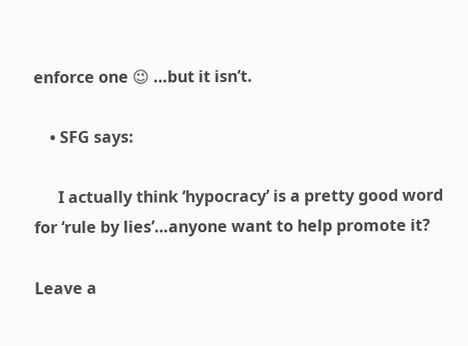enforce one 😉 …but it isn’t.

    • SFG says:

      I actually think ‘hypocracy’ is a pretty good word for ‘rule by lies’…anyone want to help promote it?

Leave a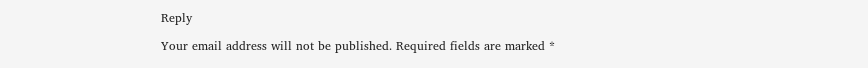Reply

Your email address will not be published. Required fields are marked *